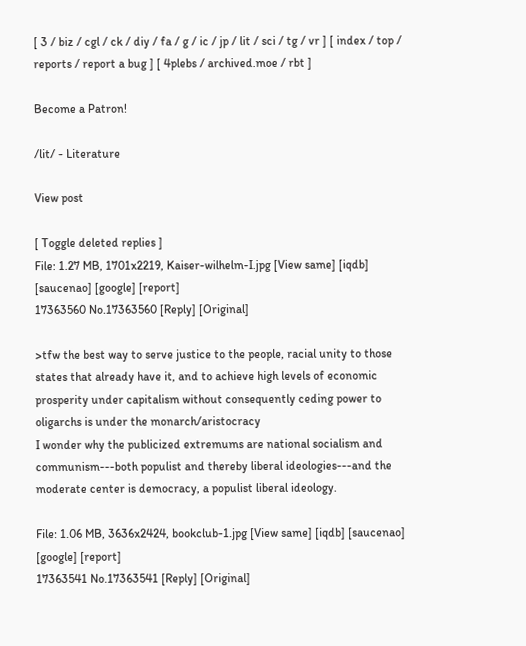[ 3 / biz / cgl / ck / diy / fa / g / ic / jp / lit / sci / tg / vr ] [ index / top / reports / report a bug ] [ 4plebs / archived.moe / rbt ]

Become a Patron!

/lit/ - Literature

View post

[ Toggle deleted replies ]
File: 1.27 MB, 1701x2219, Kaiser-wilhelm-I.jpg [View same] [iqdb] [saucenao] [google] [report]
17363560 No.17363560 [Reply] [Original]

>tfw the best way to serve justice to the people, racial unity to those states that already have it, and to achieve high levels of economic prosperity under capitalism without consequently ceding power to oligarchs is under the monarch/aristocracy
I wonder why the publicized extremums are national socialism and communism---both populist and thereby liberal ideologies---and the moderate center is democracy, a populist liberal ideology.

File: 1.06 MB, 3636x2424, bookclub-1.jpg [View same] [iqdb] [saucenao] [google] [report]
17363541 No.17363541 [Reply] [Original]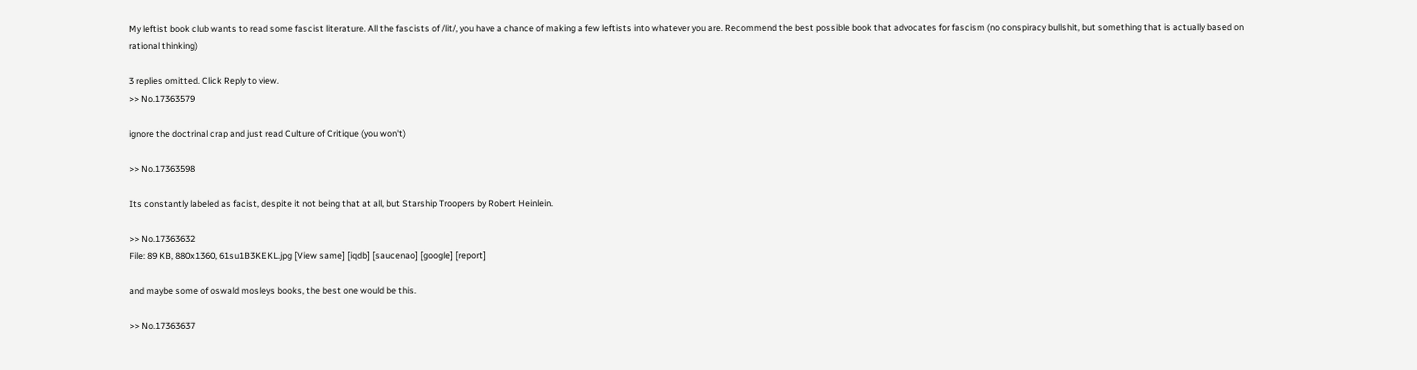My leftist book club wants to read some fascist literature. All the fascists of /lit/, you have a chance of making a few leftists into whatever you are. Recommend the best possible book that advocates for fascism (no conspiracy bullshit, but something that is actually based on rational thinking)

3 replies omitted. Click Reply to view.
>> No.17363579

ignore the doctrinal crap and just read Culture of Critique (you won't)

>> No.17363598

Its constantly labeled as facist, despite it not being that at all, but Starship Troopers by Robert Heinlein.

>> No.17363632
File: 89 KB, 880x1360, 61su1B3KEKL.jpg [View same] [iqdb] [saucenao] [google] [report]

and maybe some of oswald mosleys books, the best one would be this.

>> No.17363637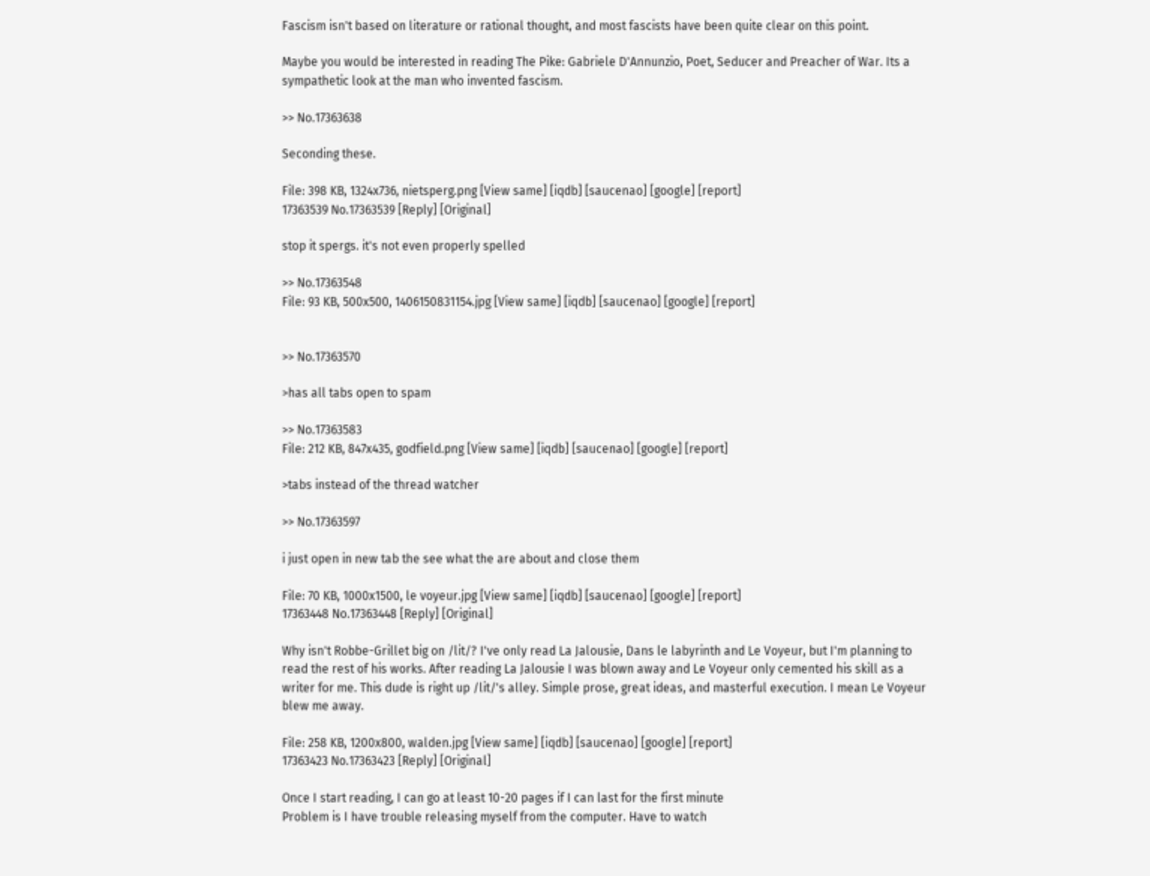Fascism isn't based on literature or rational thought, and most fascists have been quite clear on this point.

Maybe you would be interested in reading The Pike: Gabriele D'Annunzio, Poet, Seducer and Preacher of War. Its a sympathetic look at the man who invented fascism.

>> No.17363638

Seconding these.

File: 398 KB, 1324x736, nietsperg.png [View same] [iqdb] [saucenao] [google] [report]
17363539 No.17363539 [Reply] [Original]

stop it spergs. it's not even properly spelled

>> No.17363548
File: 93 KB, 500x500, 1406150831154.jpg [View same] [iqdb] [saucenao] [google] [report]


>> No.17363570

>has all tabs open to spam

>> No.17363583
File: 212 KB, 847x435, godfield.png [View same] [iqdb] [saucenao] [google] [report]

>tabs instead of the thread watcher

>> No.17363597

i just open in new tab the see what the are about and close them

File: 70 KB, 1000x1500, le voyeur.jpg [View same] [iqdb] [saucenao] [google] [report]
17363448 No.17363448 [Reply] [Original]

Why isn't Robbe-Grillet big on /lit/? I've only read La Jalousie, Dans le labyrinth and Le Voyeur, but I'm planning to read the rest of his works. After reading La Jalousie I was blown away and Le Voyeur only cemented his skill as a writer for me. This dude is right up /lit/'s alley. Simple prose, great ideas, and masterful execution. I mean Le Voyeur blew me away.

File: 258 KB, 1200x800, walden.jpg [View same] [iqdb] [saucenao] [google] [report]
17363423 No.17363423 [Reply] [Original]

Once I start reading, I can go at least 10-20 pages if I can last for the first minute
Problem is I have trouble releasing myself from the computer. Have to watch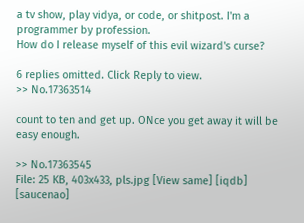a tv show, play vidya, or code, or shitpost. I'm a programmer by profession.
How do I release myself of this evil wizard's curse?

6 replies omitted. Click Reply to view.
>> No.17363514

count to ten and get up. ONce you get away it will be easy enough.

>> No.17363545
File: 25 KB, 403x433, pls.jpg [View same] [iqdb] [saucenao]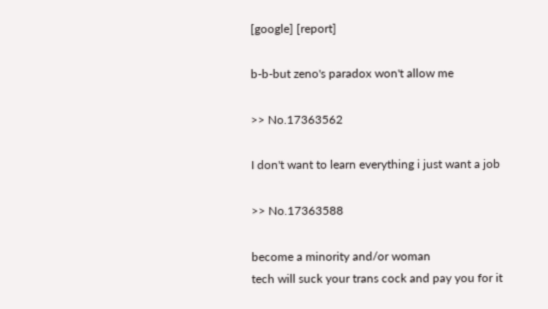[google] [report]

b-b-but zeno's paradox won't allow me

>> No.17363562

I don't want to learn everything i just want a job

>> No.17363588

become a minority and/or woman
tech will suck your trans cock and pay you for it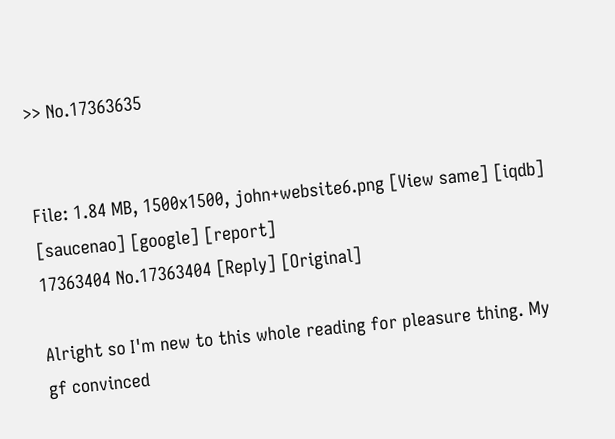>> No.17363635


File: 1.84 MB, 1500x1500, john+website6.png [View same] [iqdb] [saucenao] [google] [report]
17363404 No.17363404 [Reply] [Original]

Alright so I'm new to this whole reading for pleasure thing. My gf convinced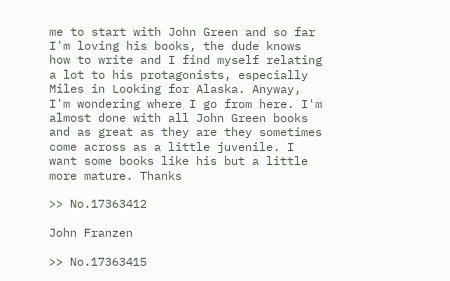me to start with John Green and so far I'm loving his books, the dude knows how to write and I find myself relating a lot to his protagonists, especially Miles in Looking for Alaska. Anyway, I'm wondering where I go from here. I'm almost done with all John Green books and as great as they are they sometimes come across as a little juvenile. I want some books like his but a little more mature. Thanks

>> No.17363412

John Franzen

>> No.17363415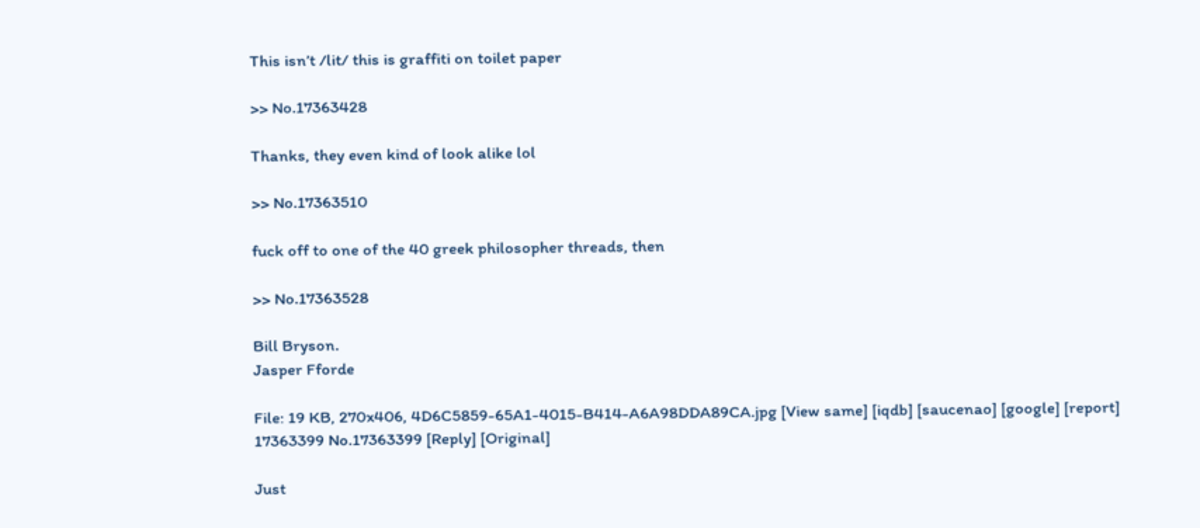This isn’t /lit/ this is graffiti on toilet paper

>> No.17363428

Thanks, they even kind of look alike lol

>> No.17363510

fuck off to one of the 40 greek philosopher threads, then

>> No.17363528

Bill Bryson.
Jasper Fforde

File: 19 KB, 270x406, 4D6C5859-65A1-4015-B414-A6A98DDA89CA.jpg [View same] [iqdb] [saucenao] [google] [report]
17363399 No.17363399 [Reply] [Original]

Just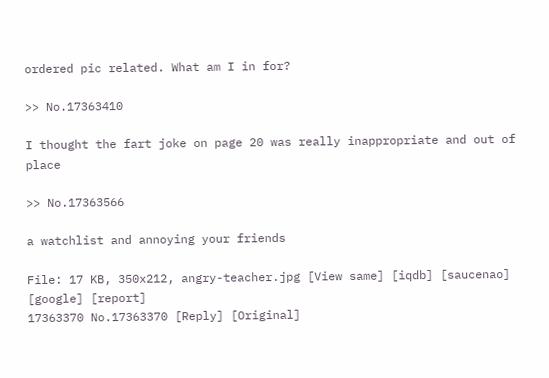ordered pic related. What am I in for?

>> No.17363410

I thought the fart joke on page 20 was really inappropriate and out of place

>> No.17363566

a watchlist and annoying your friends

File: 17 KB, 350x212, angry-teacher.jpg [View same] [iqdb] [saucenao] [google] [report]
17363370 No.17363370 [Reply] [Original]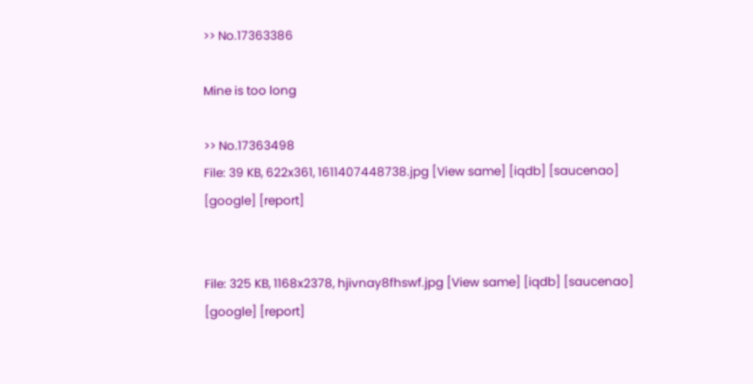>> No.17363386

Mine is too long

>> No.17363498
File: 39 KB, 622x361, 1611407448738.jpg [View same] [iqdb] [saucenao] [google] [report]


File: 325 KB, 1168x2378, hjivnay8fhswf.jpg [View same] [iqdb] [saucenao] [google] [report]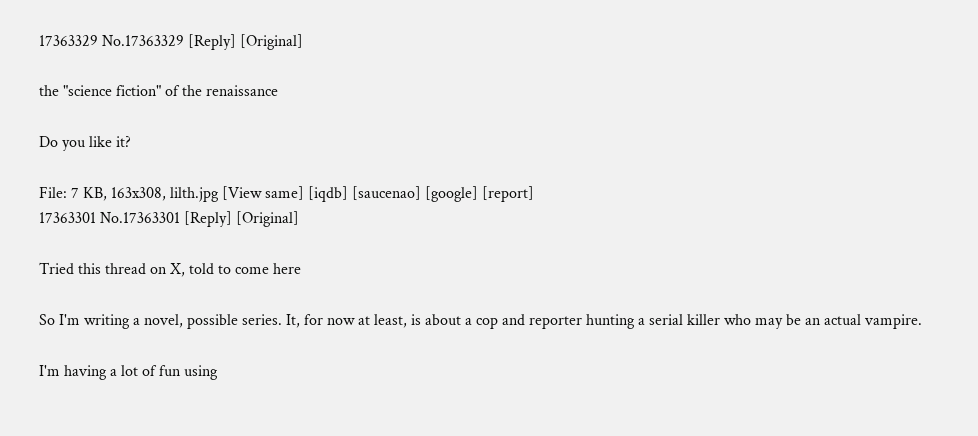17363329 No.17363329 [Reply] [Original]

the "science fiction" of the renaissance

Do you like it?

File: 7 KB, 163x308, lilth.jpg [View same] [iqdb] [saucenao] [google] [report]
17363301 No.17363301 [Reply] [Original]

Tried this thread on X, told to come here

So I'm writing a novel, possible series. It, for now at least, is about a cop and reporter hunting a serial killer who may be an actual vampire.

I'm having a lot of fun using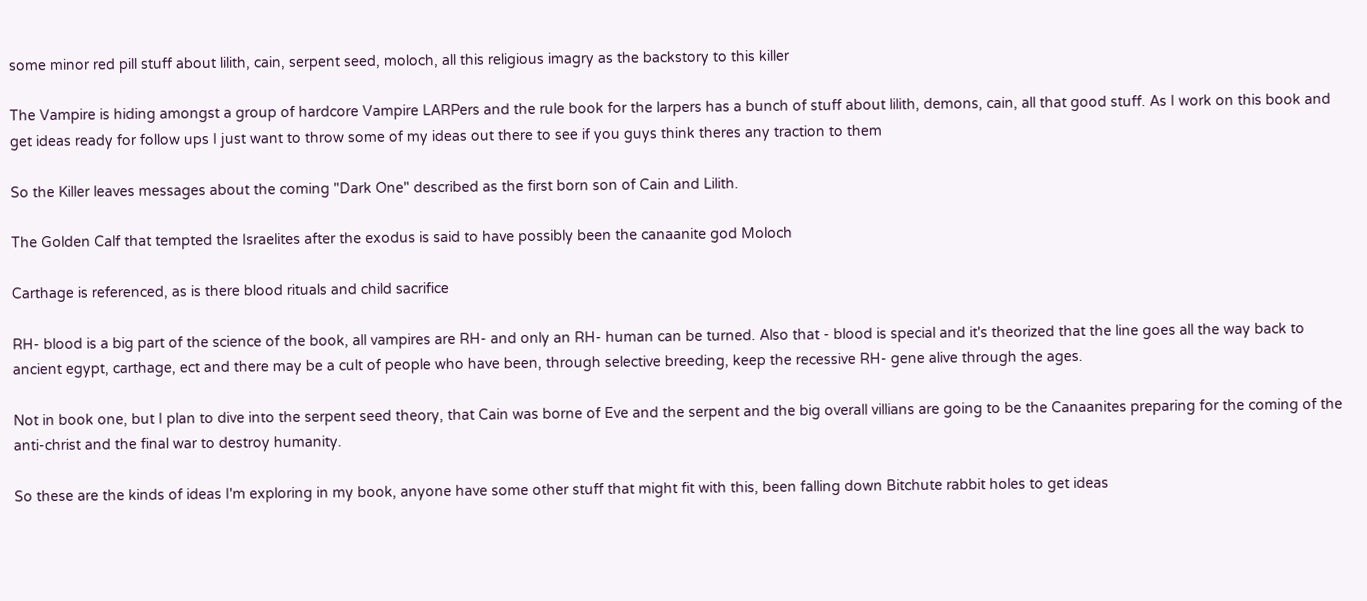some minor red pill stuff about lilith, cain, serpent seed, moloch, all this religious imagry as the backstory to this killer

The Vampire is hiding amongst a group of hardcore Vampire LARPers and the rule book for the larpers has a bunch of stuff about lilith, demons, cain, all that good stuff. As I work on this book and get ideas ready for follow ups I just want to throw some of my ideas out there to see if you guys think theres any traction to them

So the Killer leaves messages about the coming "Dark One" described as the first born son of Cain and Lilith.

The Golden Calf that tempted the Israelites after the exodus is said to have possibly been the canaanite god Moloch

Carthage is referenced, as is there blood rituals and child sacrifice

RH- blood is a big part of the science of the book, all vampires are RH- and only an RH- human can be turned. Also that - blood is special and it's theorized that the line goes all the way back to ancient egypt, carthage, ect and there may be a cult of people who have been, through selective breeding, keep the recessive RH- gene alive through the ages.

Not in book one, but I plan to dive into the serpent seed theory, that Cain was borne of Eve and the serpent and the big overall villians are going to be the Canaanites preparing for the coming of the anti-christ and the final war to destroy humanity.

So these are the kinds of ideas I'm exploring in my book, anyone have some other stuff that might fit with this, been falling down Bitchute rabbit holes to get ideas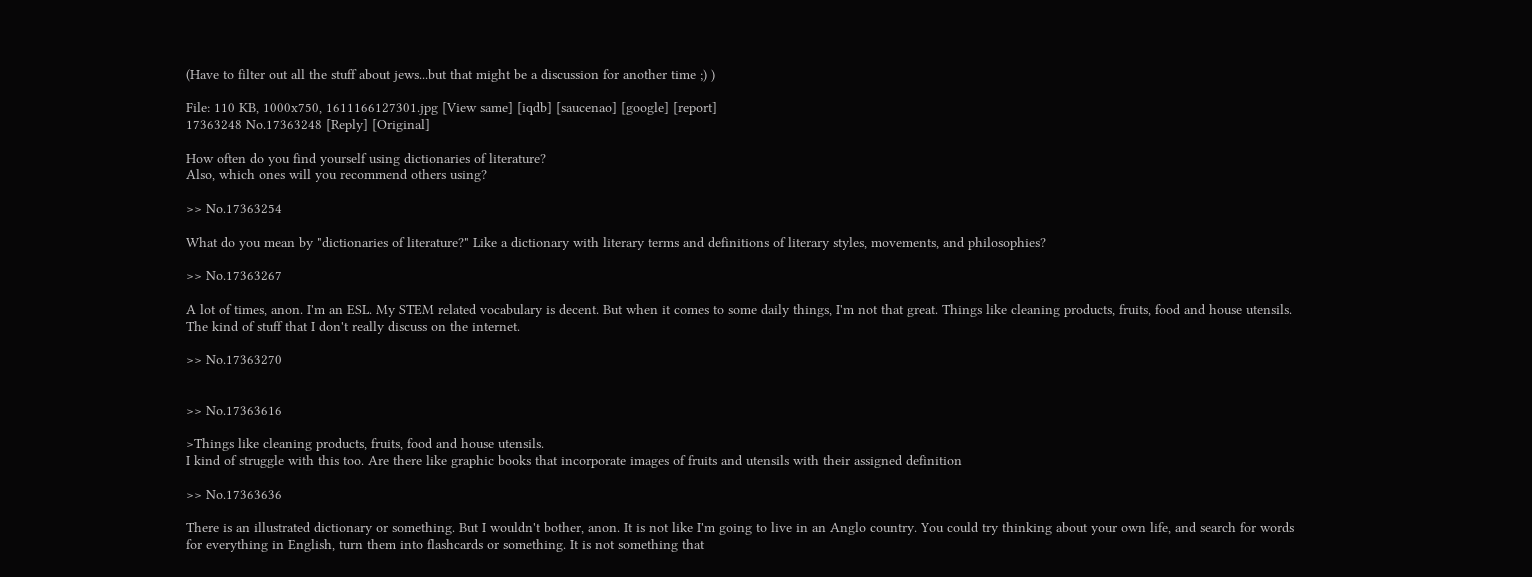(Have to filter out all the stuff about jews...but that might be a discussion for another time ;) )

File: 110 KB, 1000x750, 1611166127301.jpg [View same] [iqdb] [saucenao] [google] [report]
17363248 No.17363248 [Reply] [Original]

How often do you find yourself using dictionaries of literature?
Also, which ones will you recommend others using?

>> No.17363254

What do you mean by "dictionaries of literature?" Like a dictionary with literary terms and definitions of literary styles, movements, and philosophies?

>> No.17363267

A lot of times, anon. I'm an ESL. My STEM related vocabulary is decent. But when it comes to some daily things, I'm not that great. Things like cleaning products, fruits, food and house utensils. The kind of stuff that I don't really discuss on the internet.

>> No.17363270


>> No.17363616

>Things like cleaning products, fruits, food and house utensils.
I kind of struggle with this too. Are there like graphic books that incorporate images of fruits and utensils with their assigned definition

>> No.17363636

There is an illustrated dictionary or something. But I wouldn't bother, anon. It is not like I'm going to live in an Anglo country. You could try thinking about your own life, and search for words for everything in English, turn them into flashcards or something. It is not something that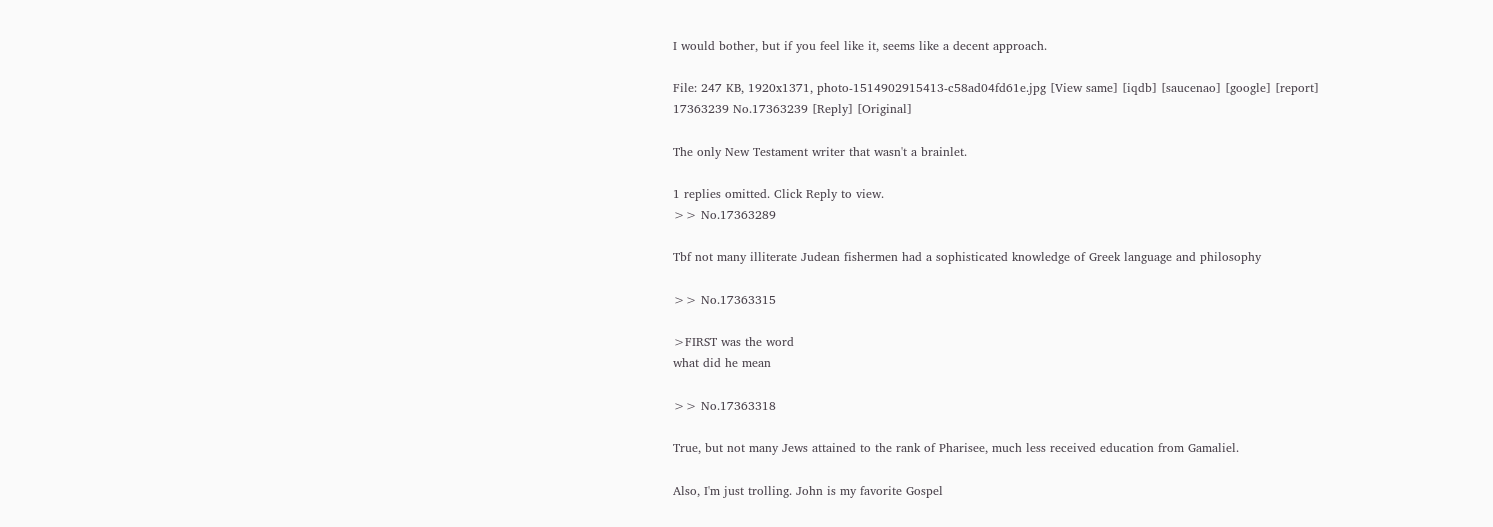I would bother, but if you feel like it, seems like a decent approach.

File: 247 KB, 1920x1371, photo-1514902915413-c58ad04fd61e.jpg [View same] [iqdb] [saucenao] [google] [report]
17363239 No.17363239 [Reply] [Original]

The only New Testament writer that wasn't a brainlet.

1 replies omitted. Click Reply to view.
>> No.17363289

Tbf not many illiterate Judean fishermen had a sophisticated knowledge of Greek language and philosophy

>> No.17363315

>FIRST was the word
what did he mean

>> No.17363318

True, but not many Jews attained to the rank of Pharisee, much less received education from Gamaliel.

Also, I'm just trolling. John is my favorite Gospel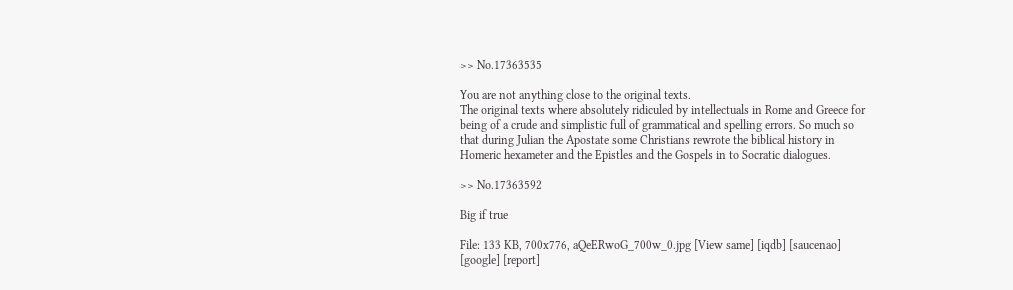>> No.17363535

You are not anything close to the original texts.
The original texts where absolutely ridiculed by intellectuals in Rome and Greece for being of a crude and simplistic full of grammatical and spelling errors. So much so that during Julian the Apostate some Christians rewrote the biblical history in Homeric hexameter and the Epistles and the Gospels in to Socratic dialogues.

>> No.17363592

Big if true

File: 133 KB, 700x776, aQeERwoG_700w_0.jpg [View same] [iqdb] [saucenao] [google] [report]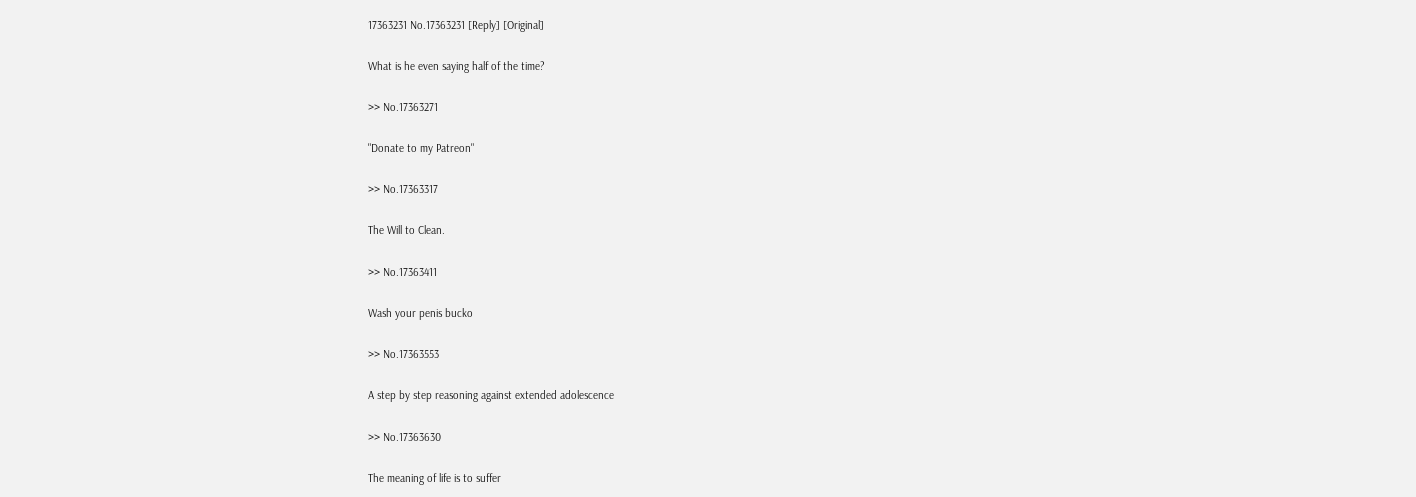17363231 No.17363231 [Reply] [Original]

What is he even saying half of the time?

>> No.17363271

"Donate to my Patreon"

>> No.17363317

The Will to Clean.

>> No.17363411

Wash your penis bucko

>> No.17363553

A step by step reasoning against extended adolescence

>> No.17363630

The meaning of life is to suffer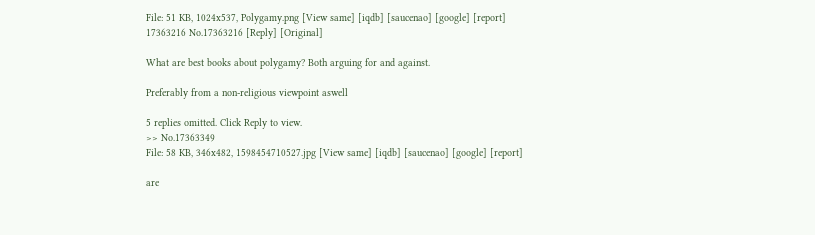File: 51 KB, 1024x537, Polygamy.png [View same] [iqdb] [saucenao] [google] [report]
17363216 No.17363216 [Reply] [Original]

What are best books about polygamy? Both arguing for and against.

Preferably from a non-religious viewpoint aswell

5 replies omitted. Click Reply to view.
>> No.17363349
File: 58 KB, 346x482, 1598454710527.jpg [View same] [iqdb] [saucenao] [google] [report]

are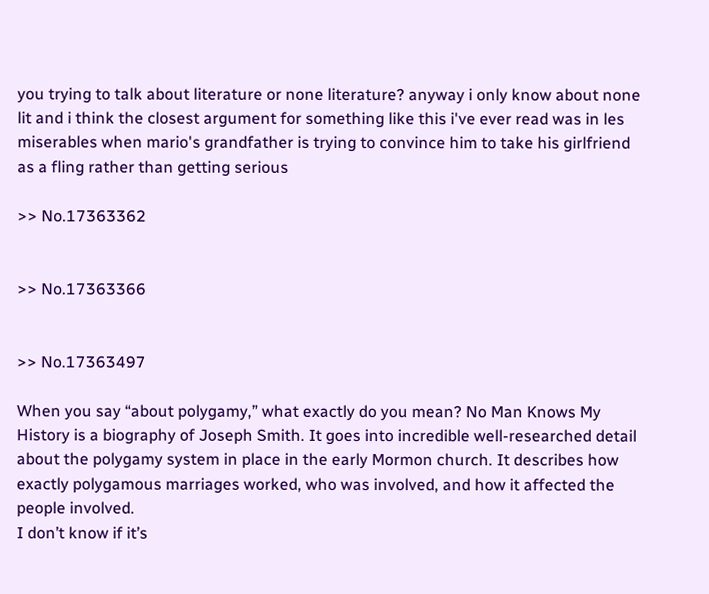you trying to talk about literature or none literature? anyway i only know about none lit and i think the closest argument for something like this i've ever read was in les miserables when mario's grandfather is trying to convince him to take his girlfriend as a fling rather than getting serious

>> No.17363362


>> No.17363366


>> No.17363497

When you say “about polygamy,” what exactly do you mean? No Man Knows My History is a biography of Joseph Smith. It goes into incredible well-researched detail about the polygamy system in place in the early Mormon church. It describes how exactly polygamous marriages worked, who was involved, and how it affected the people involved.
I don’t know if it’s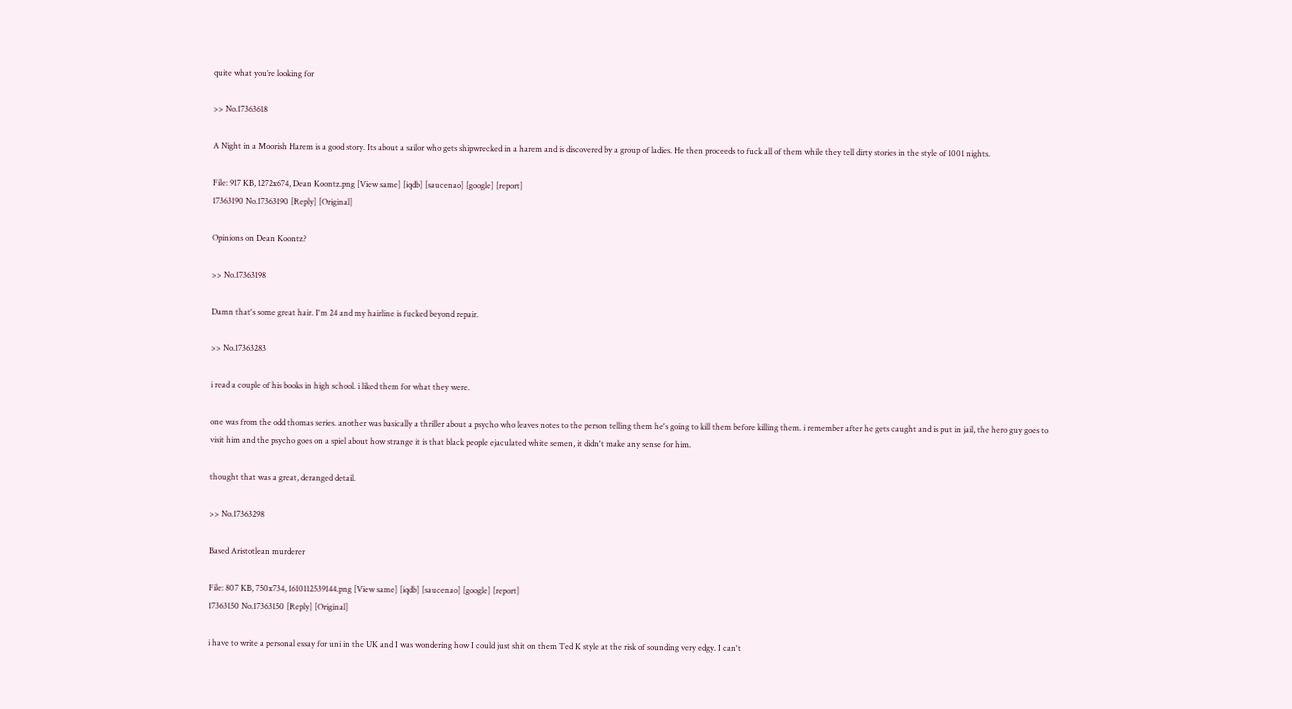quite what you’re looking for

>> No.17363618

A Night in a Moorish Harem is a good story. Its about a sailor who gets shipwrecked in a harem and is discovered by a group of ladies. He then proceeds to fuck all of them while they tell dirty stories in the style of 1001 nights.

File: 917 KB, 1272x674, Dean Koontz.png [View same] [iqdb] [saucenao] [google] [report]
17363190 No.17363190 [Reply] [Original]

Opinions on Dean Koontz?

>> No.17363198

Damn that's some great hair. I'm 24 and my hairline is fucked beyond repair.

>> No.17363283

i read a couple of his books in high school. i liked them for what they were.

one was from the odd thomas series. another was basically a thriller about a psycho who leaves notes to the person telling them he's going to kill them before killing them. i remember after he gets caught and is put in jail, the hero guy goes to visit him and the psycho goes on a spiel about how strange it is that black people ejaculated white semen, it didn't make any sense for him.

thought that was a great, deranged detail.

>> No.17363298

Based Aristotlean murderer

File: 807 KB, 750x734, 1610112539144.png [View same] [iqdb] [saucenao] [google] [report]
17363150 No.17363150 [Reply] [Original]

i have to write a personal essay for uni in the UK and I was wondering how I could just shit on them Ted K style at the risk of sounding very edgy. I can't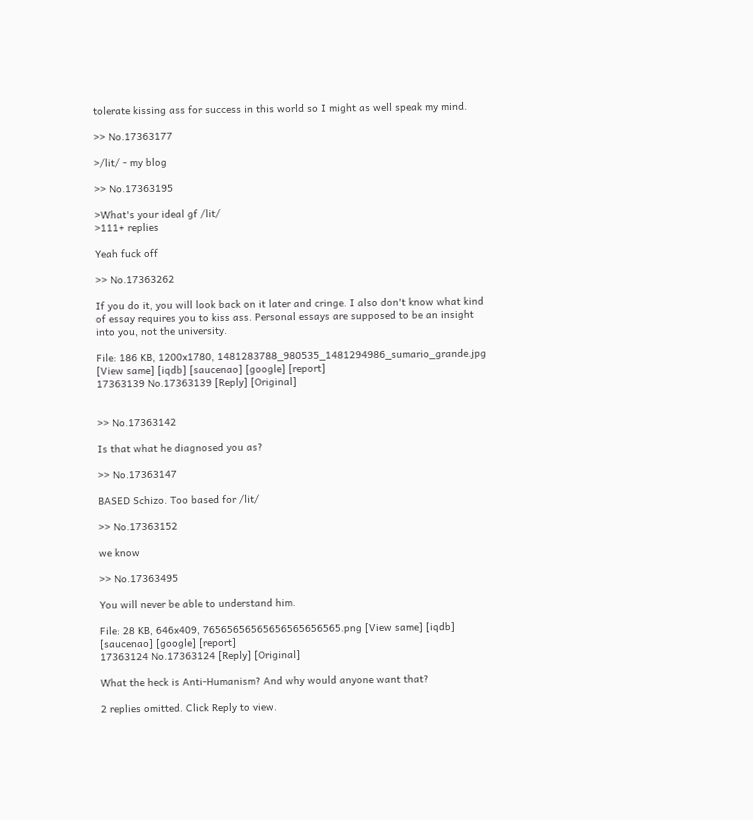tolerate kissing ass for success in this world so I might as well speak my mind.

>> No.17363177

>/lit/ - my blog

>> No.17363195

>What's your ideal gf /lit/
>111+ replies

Yeah fuck off

>> No.17363262

If you do it, you will look back on it later and cringe. I also don't know what kind of essay requires you to kiss ass. Personal essays are supposed to be an insight into you, not the university.

File: 186 KB, 1200x1780, 1481283788_980535_1481294986_sumario_grande.jpg [View same] [iqdb] [saucenao] [google] [report]
17363139 No.17363139 [Reply] [Original]


>> No.17363142

Is that what he diagnosed you as?

>> No.17363147

BASED Schizo. Too based for /lit/

>> No.17363152

we know

>> No.17363495

You will never be able to understand him.

File: 28 KB, 646x409, 76565656565656565656565.png [View same] [iqdb] [saucenao] [google] [report]
17363124 No.17363124 [Reply] [Original]

What the heck is Anti-Humanism? And why would anyone want that?

2 replies omitted. Click Reply to view.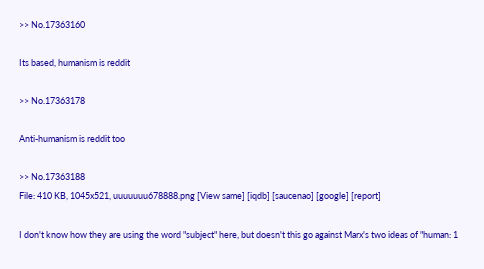>> No.17363160

Its based, humanism is reddit

>> No.17363178

Anti-humanism is reddit too

>> No.17363188
File: 410 KB, 1045x521, uuuuuuu678888.png [View same] [iqdb] [saucenao] [google] [report]

I don't know how they are using the word "subject" here, but doesn't this go against Marx's two ideas of "human: 1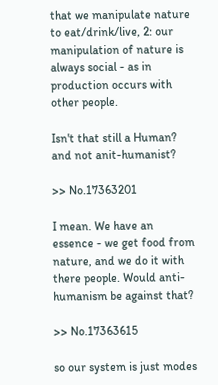that we manipulate nature to eat/drink/live, 2: our manipulation of nature is always social - as in production occurs with other people.

Isn't that still a Human? and not anit-humanist?

>> No.17363201

I mean. We have an essence - we get food from nature, and we do it with there people. Would anti-humanism be against that?

>> No.17363615

so our system is just modes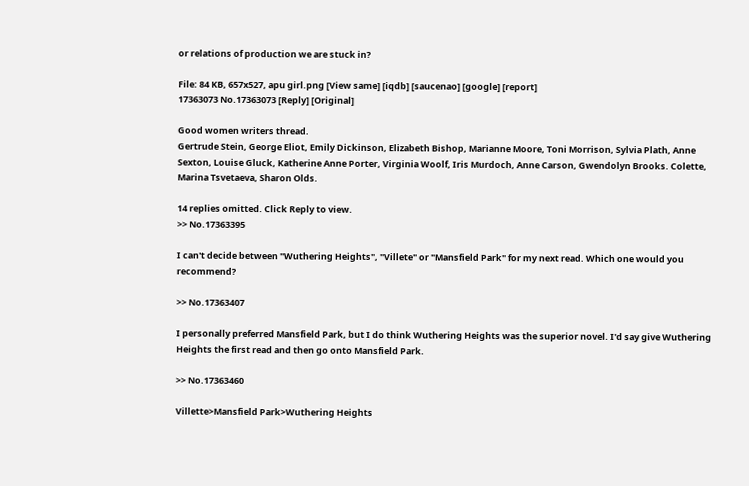or relations of production we are stuck in?

File: 84 KB, 657x527, apu girl.png [View same] [iqdb] [saucenao] [google] [report]
17363073 No.17363073 [Reply] [Original]

Good women writers thread.
Gertrude Stein, George Eliot, Emily Dickinson, Elizabeth Bishop, Marianne Moore, Toni Morrison, Sylvia Plath, Anne Sexton, Louise Gluck, Katherine Anne Porter, Virginia Woolf, Iris Murdoch, Anne Carson, Gwendolyn Brooks. Colette, Marina Tsvetaeva, Sharon Olds.

14 replies omitted. Click Reply to view.
>> No.17363395

I can't decide between "Wuthering Heights", "Villete" or "Mansfield Park" for my next read. Which one would you recommend?

>> No.17363407

I personally preferred Mansfield Park, but I do think Wuthering Heights was the superior novel. I'd say give Wuthering Heights the first read and then go onto Mansfield Park.

>> No.17363460

Villette>Mansfield Park>Wuthering Heights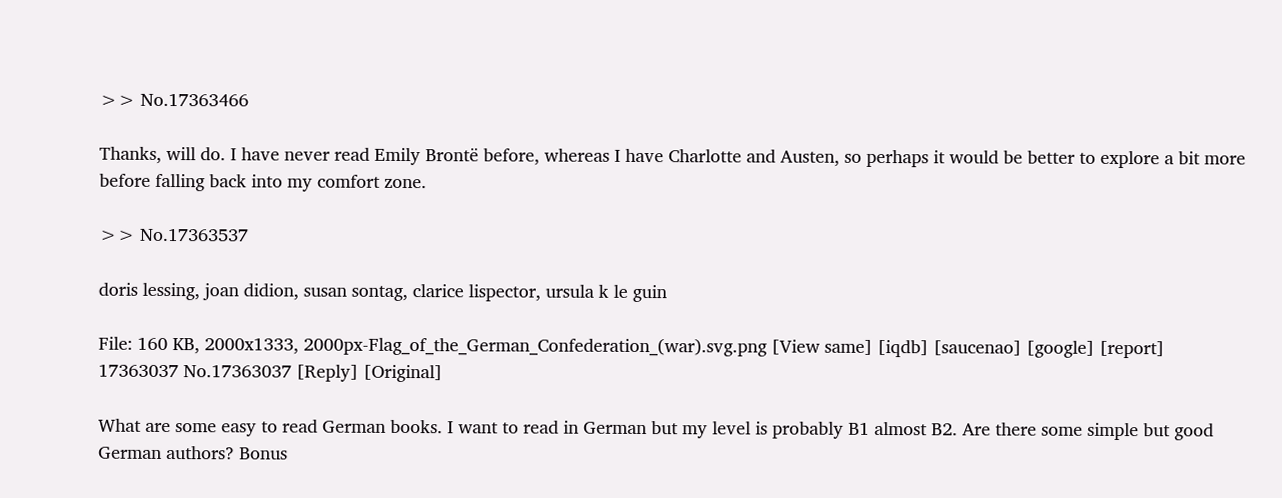>> No.17363466

Thanks, will do. I have never read Emily Brontë before, whereas I have Charlotte and Austen, so perhaps it would be better to explore a bit more before falling back into my comfort zone.

>> No.17363537

doris lessing, joan didion, susan sontag, clarice lispector, ursula k le guin

File: 160 KB, 2000x1333, 2000px-Flag_of_the_German_Confederation_(war).svg.png [View same] [iqdb] [saucenao] [google] [report]
17363037 No.17363037 [Reply] [Original]

What are some easy to read German books. I want to read in German but my level is probably B1 almost B2. Are there some simple but good German authors? Bonus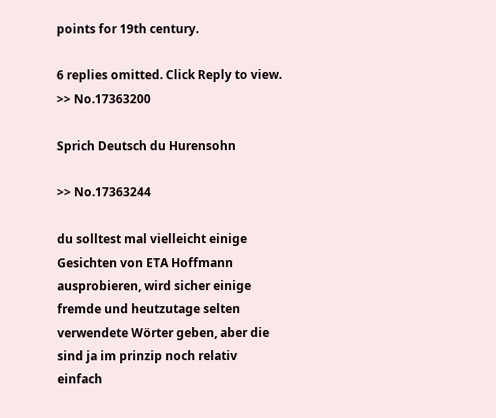points for 19th century.

6 replies omitted. Click Reply to view.
>> No.17363200

Sprich Deutsch du Hurensohn

>> No.17363244

du solltest mal vielleicht einige Gesichten von ETA Hoffmann ausprobieren, wird sicher einige fremde und heutzutage selten verwendete Wörter geben, aber die sind ja im prinzip noch relativ einfach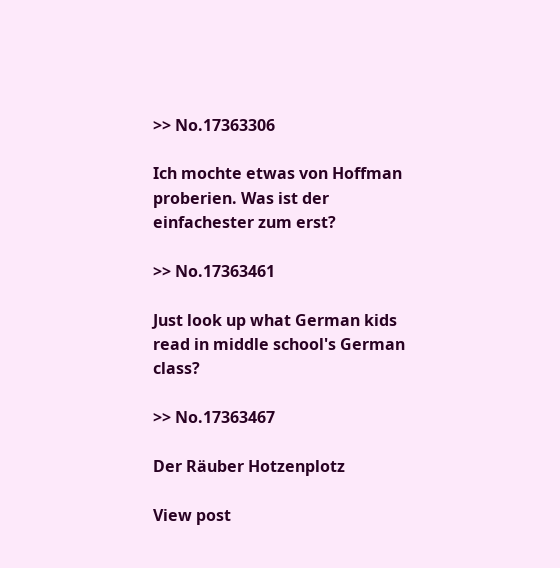>> No.17363306

Ich mochte etwas von Hoffman proberien. Was ist der einfachester zum erst?

>> No.17363461

Just look up what German kids read in middle school's German class?

>> No.17363467

Der Räuber Hotzenplotz

View post